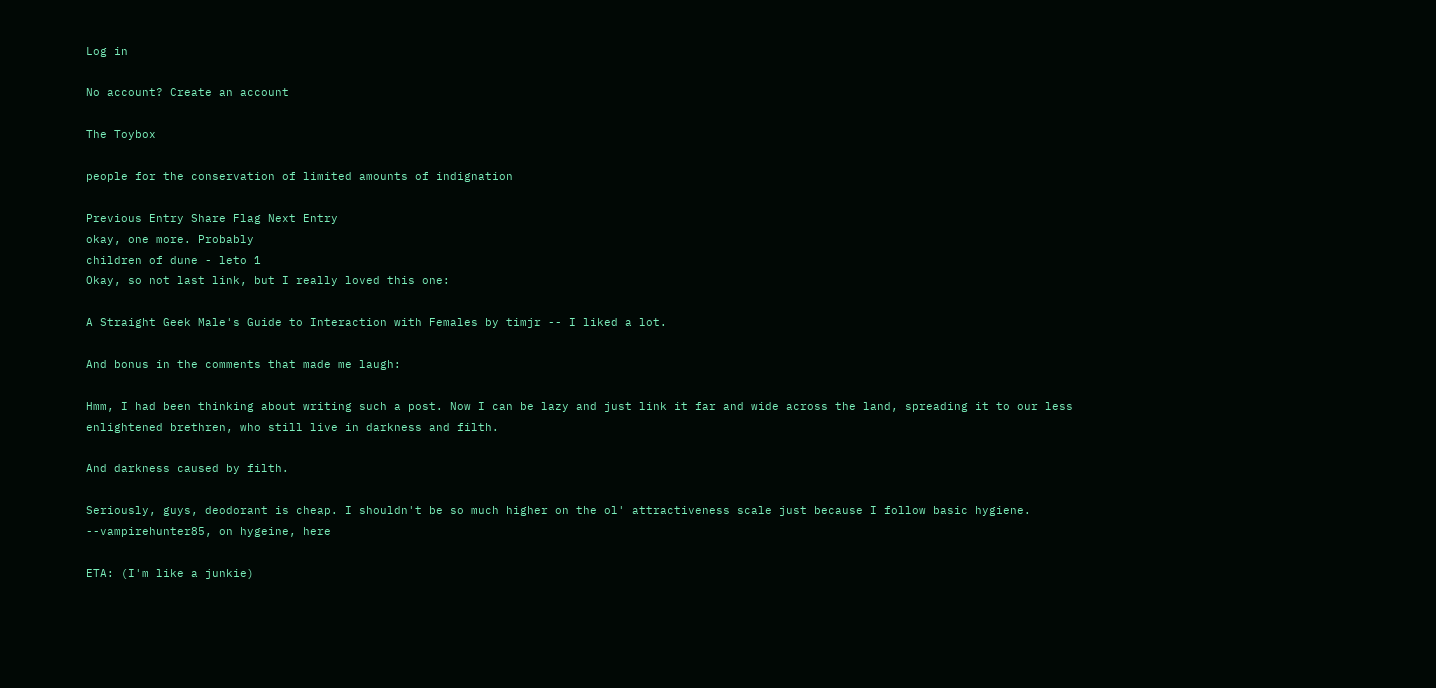Log in

No account? Create an account

The Toybox

people for the conservation of limited amounts of indignation

Previous Entry Share Flag Next Entry
okay, one more. Probably
children of dune - leto 1
Okay, so not last link, but I really loved this one:

A Straight Geek Male's Guide to Interaction with Females by timjr -- I liked a lot.

And bonus in the comments that made me laugh:

Hmm, I had been thinking about writing such a post. Now I can be lazy and just link it far and wide across the land, spreading it to our less enlightened brethren, who still live in darkness and filth.

And darkness caused by filth.

Seriously, guys, deodorant is cheap. I shouldn't be so much higher on the ol' attractiveness scale just because I follow basic hygiene.
--vampirehunter85, on hygeine, here

ETA: (I'm like a junkie)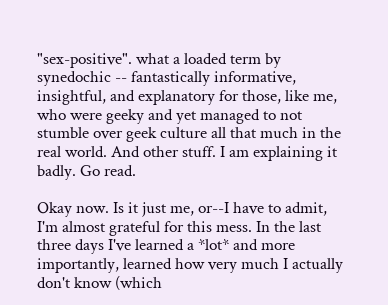"sex-positive". what a loaded term by synedochic -- fantastically informative, insightful, and explanatory for those, like me, who were geeky and yet managed to not stumble over geek culture all that much in the real world. And other stuff. I am explaining it badly. Go read.

Okay now. Is it just me, or--I have to admit, I'm almost grateful for this mess. In the last three days I've learned a *lot* and more importantly, learned how very much I actually don't know (which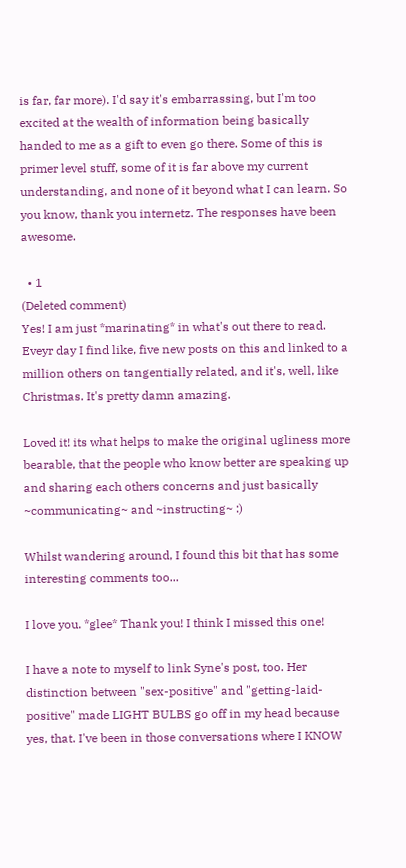is far, far more). I'd say it's embarrassing, but I'm too excited at the wealth of information being basically handed to me as a gift to even go there. Some of this is primer level stuff, some of it is far above my current understanding, and none of it beyond what I can learn. So you know, thank you internetz. The responses have been awesome.

  • 1
(Deleted comment)
Yes! I am just *marinating* in what's out there to read. Eveyr day I find like, five new posts on this and linked to a million others on tangentially related, and it's, well, like Christmas. It's pretty damn amazing.

Loved it! its what helps to make the original ugliness more bearable, that the people who know better are speaking up and sharing each others concerns and just basically ~communicating~ and ~instructing~ :)

Whilst wandering around, I found this bit that has some interesting comments too...

I love you. *glee* Thank you! I think I missed this one!

I have a note to myself to link Syne's post, too. Her distinction between "sex-positive" and "getting-laid-positive" made LIGHT BULBS go off in my head because yes, that. I've been in those conversations where I KNOW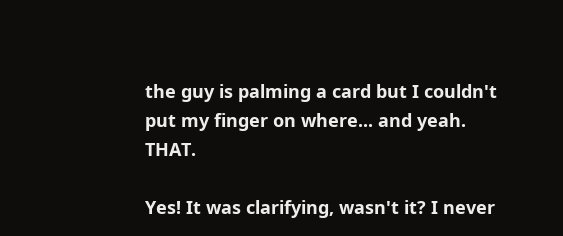the guy is palming a card but I couldn't put my finger on where... and yeah. THAT.

Yes! It was clarifying, wasn't it? I never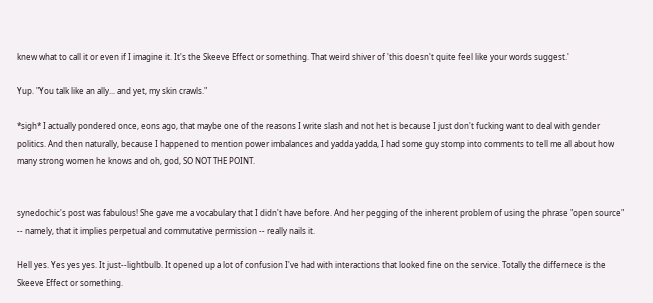knew what to call it or even if I imagine it. It's the Skeeve Effect or something. That weird shiver of 'this doesn't quite feel like your words suggest.'

Yup. "You talk like an ally... and yet, my skin crawls."

*sigh* I actually pondered once, eons ago, that maybe one of the reasons I write slash and not het is because I just don't fucking want to deal with gender politics. And then naturally, because I happened to mention power imbalances and yadda yadda, I had some guy stomp into comments to tell me all about how many strong women he knows and oh, god, SO NOT THE POINT.


synedochic's post was fabulous! She gave me a vocabulary that I didn't have before. And her pegging of the inherent problem of using the phrase "open source" -- namely, that it implies perpetual and commutative permission -- really nails it.

Hell yes. Yes yes yes. It just--lightbulb. It opened up a lot of confusion I've had with interactions that looked fine on the service. Totally the differnece is the Skeeve Effect or something.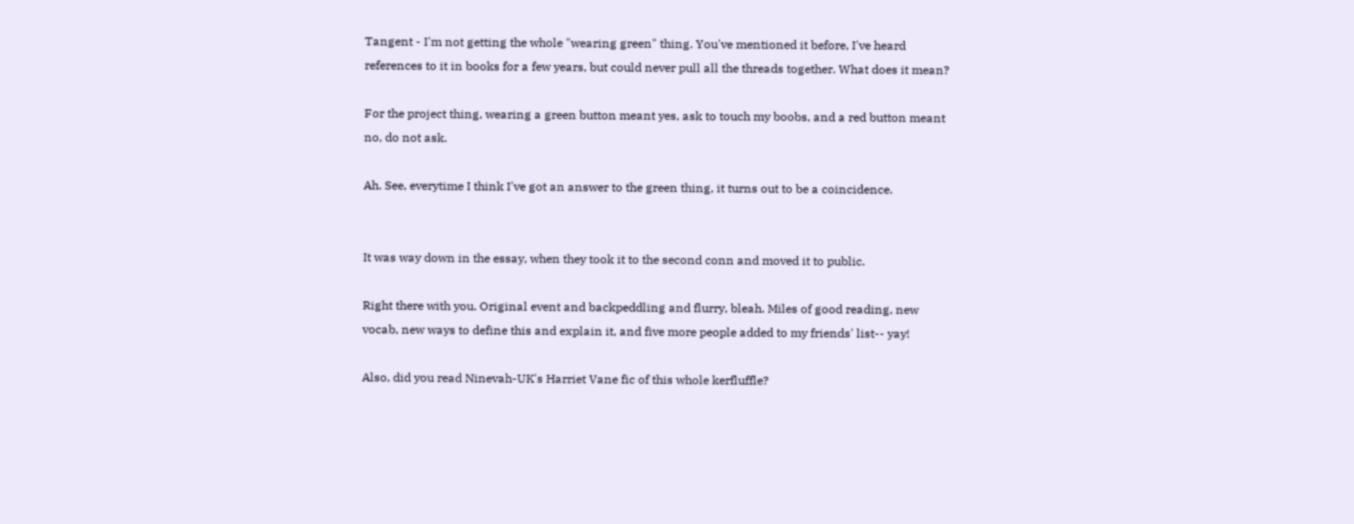Tangent - I'm not getting the whole "wearing green" thing. You've mentioned it before, I've heard references to it in books for a few years, but could never pull all the threads together. What does it mean?

For the project thing, wearing a green button meant yes, ask to touch my boobs, and a red button meant no, do not ask.

Ah. See, everytime I think I've got an answer to the green thing, it turns out to be a coincidence.


It was way down in the essay, when they took it to the second conn and moved it to public.

Right there with you. Original event and backpeddling and flurry, bleah. Miles of good reading, new vocab, new ways to define this and explain it, and five more people added to my friends' list-- yay!

Also, did you read Ninevah-UK's Harriet Vane fic of this whole kerfluffle?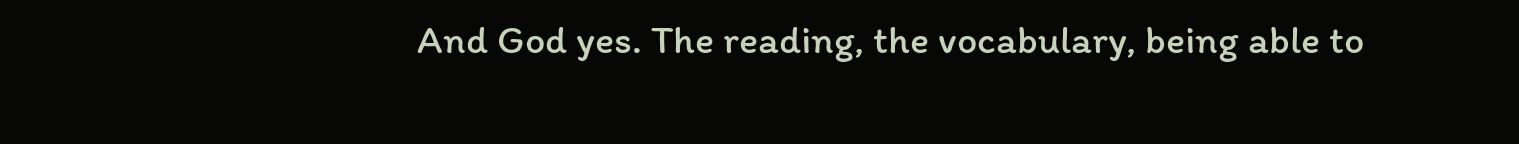And God yes. The reading, the vocabulary, being able to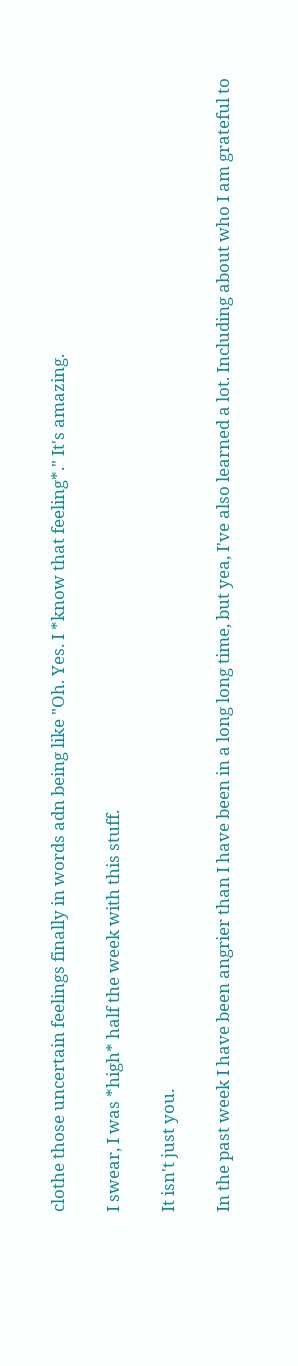clothe those uncertain feelings finally in words adn being like "Oh. Yes. I *know that feeling*." It's amazing.

I swear, I was *high* half the week with this stuff.

It isn't just you.

In the past week I have been angrier than I have been in a long long time, but yea, I've also learned a lot. Including about who I am grateful to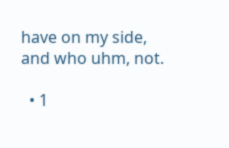have on my side, and who uhm, not.

  • 1